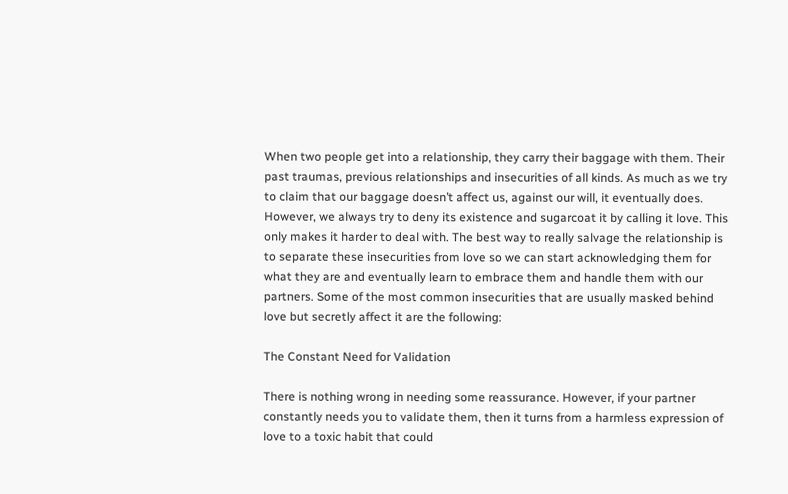When two people get into a relationship, they carry their baggage with them. Their past traumas, previous relationships and insecurities of all kinds. As much as we try to claim that our baggage doesn’t affect us, against our will, it eventually does. However, we always try to deny its existence and sugarcoat it by calling it love. This only makes it harder to deal with. The best way to really salvage the relationship is to separate these insecurities from love so we can start acknowledging them for what they are and eventually learn to embrace them and handle them with our partners. Some of the most common insecurities that are usually masked behind love but secretly affect it are the following:

The Constant Need for Validation

There is nothing wrong in needing some reassurance. However, if your partner constantly needs you to validate them, then it turns from a harmless expression of love to a toxic habit that could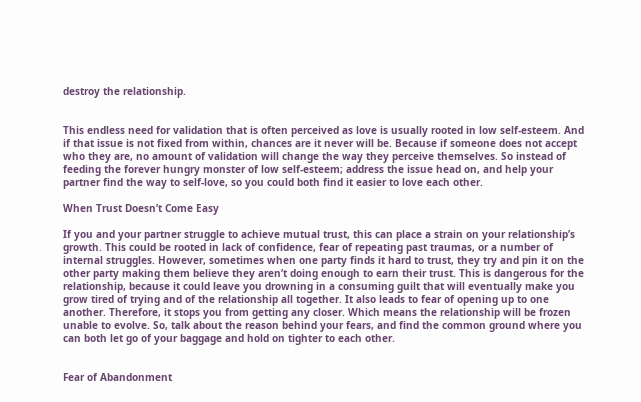destroy the relationship.


This endless need for validation that is often perceived as love is usually rooted in low self-esteem. And if that issue is not fixed from within, chances are it never will be. Because if someone does not accept who they are, no amount of validation will change the way they perceive themselves. So instead of feeding the forever hungry monster of low self-esteem; address the issue head on, and help your partner find the way to self-love, so you could both find it easier to love each other.

When Trust Doesn’t Come Easy

If you and your partner struggle to achieve mutual trust, this can place a strain on your relationship’s growth. This could be rooted in lack of confidence, fear of repeating past traumas, or a number of internal struggles. However, sometimes when one party finds it hard to trust, they try and pin it on the other party making them believe they aren’t doing enough to earn their trust. This is dangerous for the relationship, because it could leave you drowning in a consuming guilt that will eventually make you grow tired of trying and of the relationship all together. It also leads to fear of opening up to one another. Therefore, it stops you from getting any closer. Which means the relationship will be frozen unable to evolve. So, talk about the reason behind your fears, and find the common ground where you can both let go of your baggage and hold on tighter to each other.


Fear of Abandonment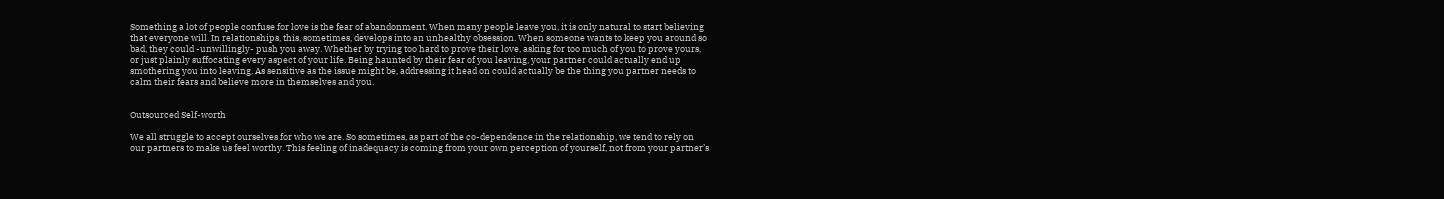Something a lot of people confuse for love is the fear of abandonment. When many people leave you, it is only natural to start believing that everyone will. In relationships, this, sometimes, develops into an unhealthy obsession. When someone wants to keep you around so bad, they could -unwillingly- push you away. Whether by trying too hard to prove their love, asking for too much of you to prove yours, or just plainly suffocating every aspect of your life. Being haunted by their fear of you leaving, your partner could actually end up smothering you into leaving. As sensitive as the issue might be, addressing it head on could actually be the thing you partner needs to calm their fears and believe more in themselves and you.


Outsourced Self-worth

We all struggle to accept ourselves for who we are. So sometimes, as part of the co-dependence in the relationship, we tend to rely on our partners to make us feel worthy. This feeling of inadequacy is coming from your own perception of yourself, not from your partner’s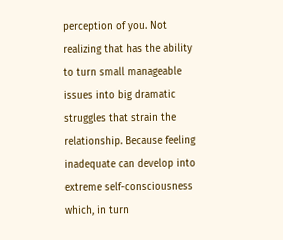perception of you. Not realizing that has the ability to turn small manageable issues into big dramatic struggles that strain the relationship. Because feeling inadequate can develop into extreme self-consciousness which, in turn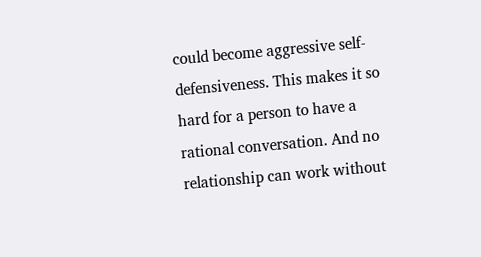could become aggressive self-defensiveness. This makes it so hard for a person to have a rational conversation. And no relationship can work without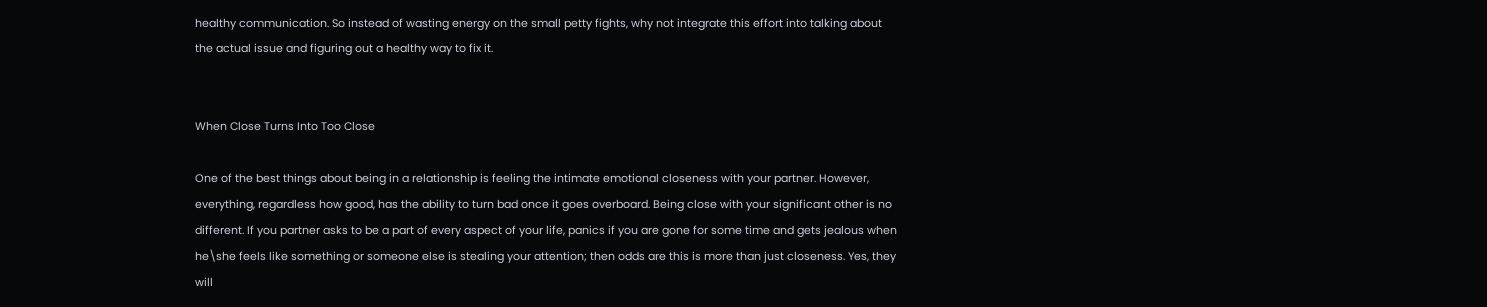healthy communication. So instead of wasting energy on the small petty fights, why not integrate this effort into talking about the actual issue and figuring out a healthy way to fix it.


When Close Turns Into Too Close

One of the best things about being in a relationship is feeling the intimate emotional closeness with your partner. However, everything, regardless how good, has the ability to turn bad once it goes overboard. Being close with your significant other is no different. If you partner asks to be a part of every aspect of your life, panics if you are gone for some time and gets jealous when he\she feels like something or someone else is stealing your attention; then odds are this is more than just closeness. Yes, they will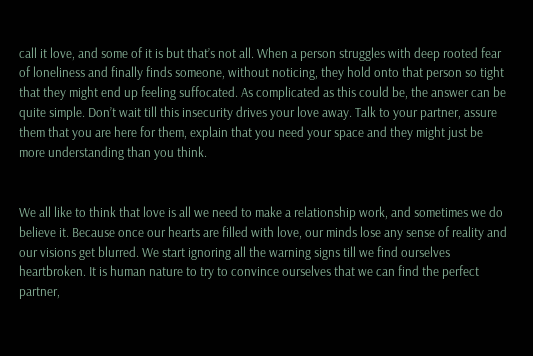call it love, and some of it is but that’s not all. When a person struggles with deep rooted fear of loneliness and finally finds someone, without noticing, they hold onto that person so tight that they might end up feeling suffocated. As complicated as this could be, the answer can be quite simple. Don’t wait till this insecurity drives your love away. Talk to your partner, assure them that you are here for them, explain that you need your space and they might just be more understanding than you think.


We all like to think that love is all we need to make a relationship work, and sometimes we do believe it. Because once our hearts are filled with love, our minds lose any sense of reality and our visions get blurred. We start ignoring all the warning signs till we find ourselves heartbroken. It is human nature to try to convince ourselves that we can find the perfect partner,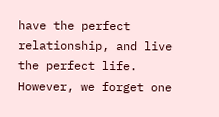have the perfect relationship, and live the perfect life. However, we forget one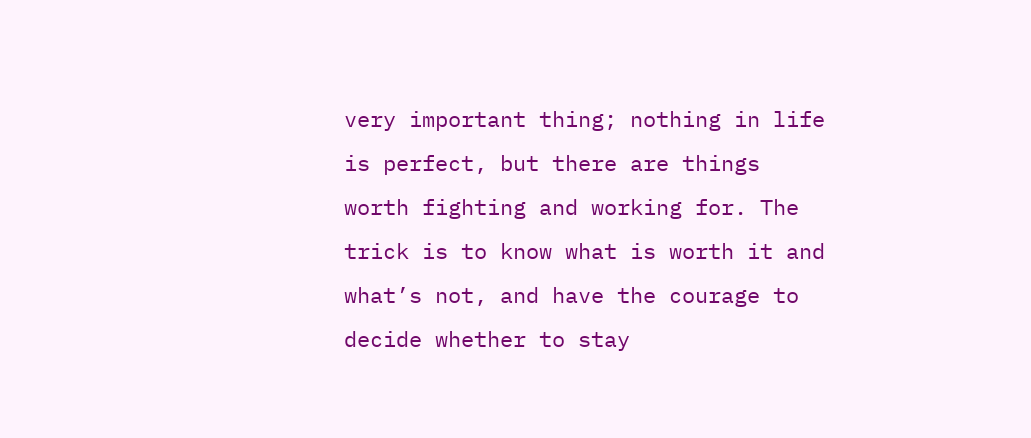very important thing; nothing in life is perfect, but there are things worth fighting and working for. The trick is to know what is worth it and what’s not, and have the courage to decide whether to stay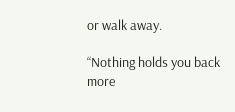or walk away.

“Nothing holds you back more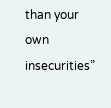than your own insecurities”